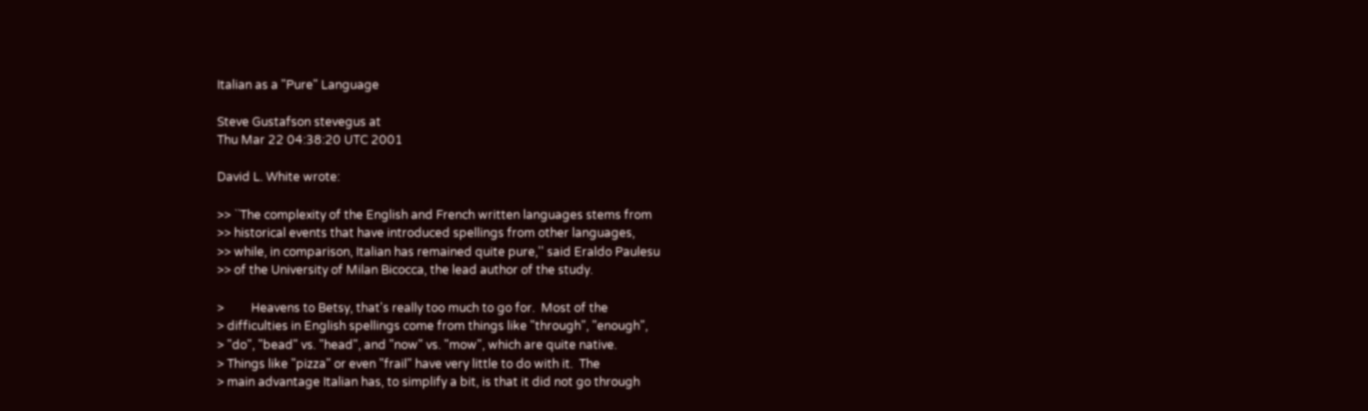Italian as a "Pure" Language

Steve Gustafson stevegus at
Thu Mar 22 04:38:20 UTC 2001

David L. White wrote:

>> ``The complexity of the English and French written languages stems from
>> historical events that have introduced spellings from other languages,
>> while, in comparison, Italian has remained quite pure,'' said Eraldo Paulesu
>> of the University of Milan Bicocca, the lead author of the study.

>         Heavens to Betsy, that's really too much to go for.  Most of the
> difficulties in English spellings come from things like "through", "enough",
> "do", "bead" vs. "head", and "now" vs. "mow", which are quite native.
> Things like "pizza" or even "frail" have very little to do with it.  The
> main advantage Italian has, to simplify a bit, is that it did not go through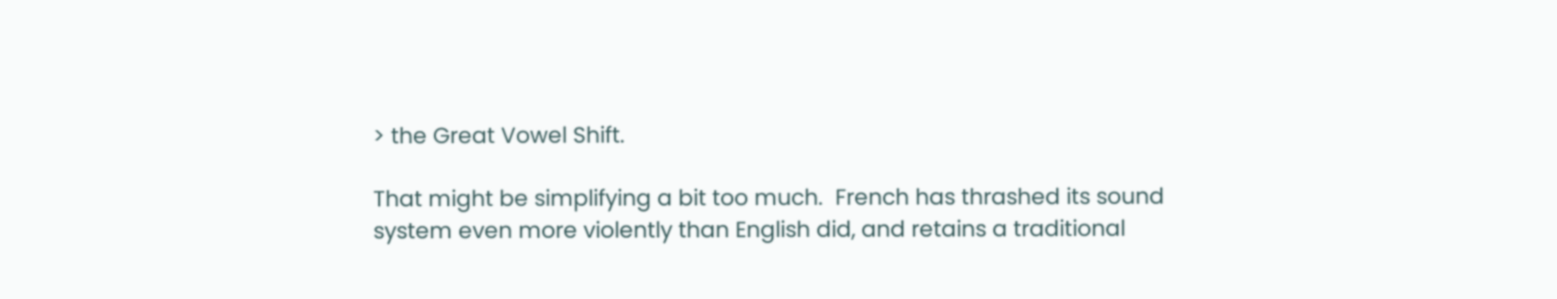> the Great Vowel Shift.

That might be simplifying a bit too much.  French has thrashed its sound
system even more violently than English did, and retains a traditional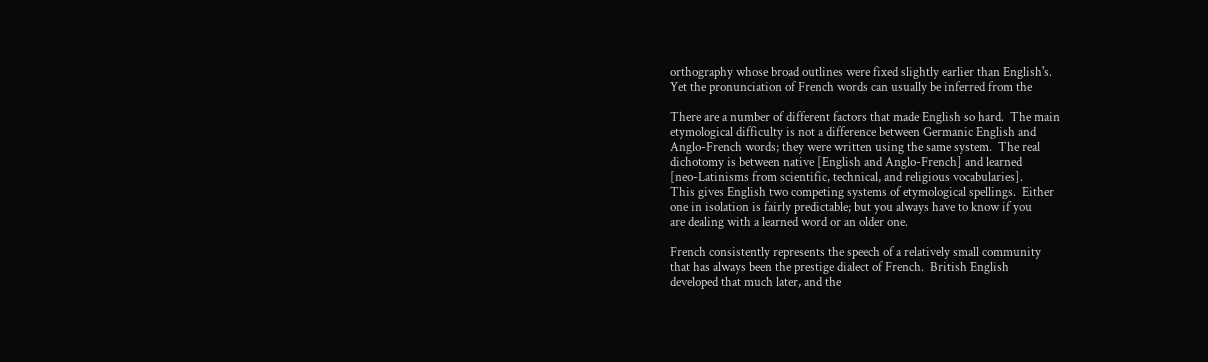orthography whose broad outlines were fixed slightly earlier than English's.
Yet the pronunciation of French words can usually be inferred from the

There are a number of different factors that made English so hard.  The main
etymological difficulty is not a difference between Germanic English and
Anglo-French words; they were written using the same system.  The real
dichotomy is between native [English and Anglo-French] and learned
[neo-Latinisms from scientific, technical, and religious vocabularies].
This gives English two competing systems of etymological spellings.  Either
one in isolation is fairly predictable; but you always have to know if you
are dealing with a learned word or an older one.

French consistently represents the speech of a relatively small community
that has always been the prestige dialect of French.  British English
developed that much later, and the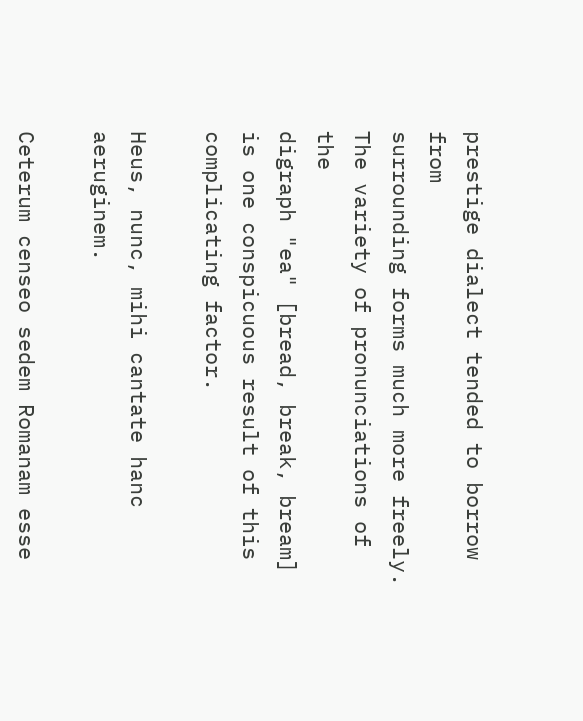prestige dialect tended to borrow from
surrounding forms much more freely.  The variety of pronunciations of the
digraph "ea" [bread, break, bream] is one conspicuous result of this
complicating factor.

Heus, nunc, mihi cantate hanc aeruginem.

Ceterum censeo sedem Romanam esse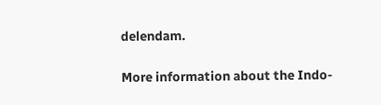delendam.

More information about the Indo-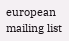european mailing list